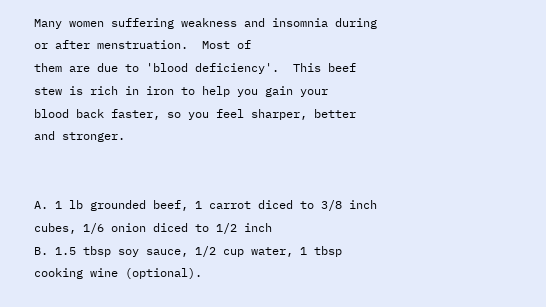Many women suffering weakness and insomnia during or after menstruation.  Most of
them are due to 'blood deficiency'.  This beef stew is rich in iron to help you gain your
blood back faster, so you feel sharper, better and stronger.


A. 1 lb grounded beef, 1 carrot diced to 3/8 inch cubes, 1/6 onion diced to 1/2 inch
B. 1.5 tbsp soy sauce, 1/2 cup water, 1 tbsp cooking wine (optional).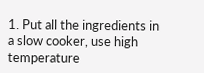1. Put all the ingredients in a slow cooker, use high temperature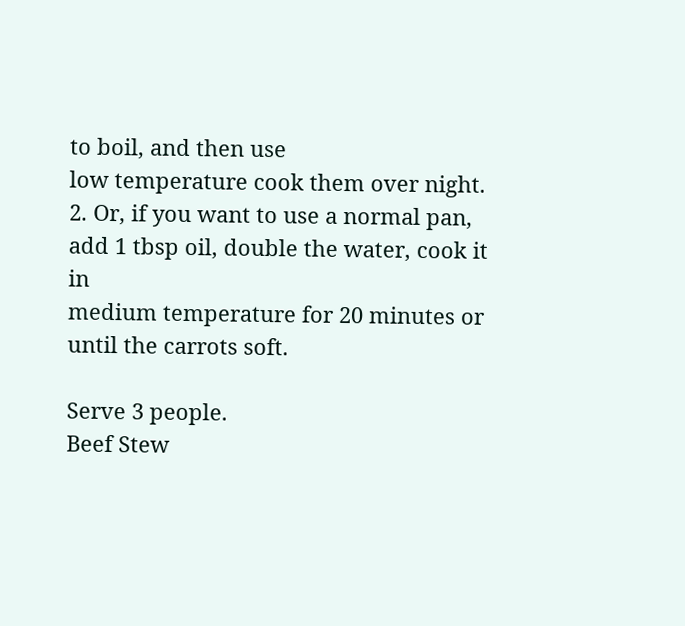to boil, and then use
low temperature cook them over night.
2. Or, if you want to use a normal pan, add 1 tbsp oil, double the water, cook it in
medium temperature for 20 minutes or until the carrots soft.

Serve 3 people.
Beef Stew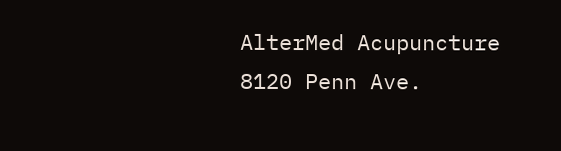AlterMed Acupuncture
8120 Penn Ave.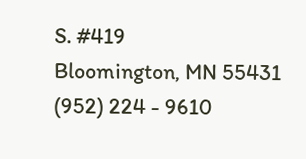S. #419
Bloomington, MN 55431
(952) 224 - 9610